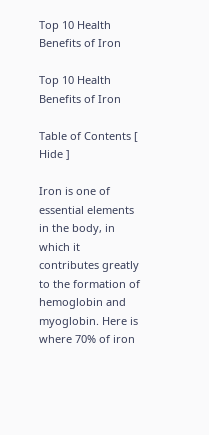Top 10 Health Benefits of Iron

Top 10 Health Benefits of Iron

Table of Contents [ Hide ]

Iron is one of essential elements in the body, in which it contributes greatly to the formation of hemoglobin and myoglobin. Here is where 70% of iron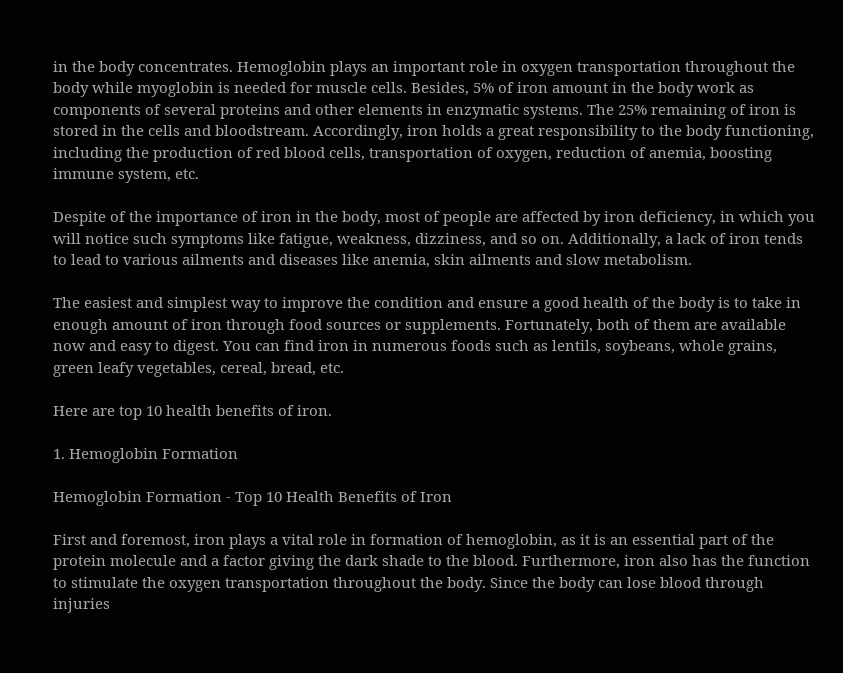in the body concentrates. Hemoglobin plays an important role in oxygen transportation throughout the body while myoglobin is needed for muscle cells. Besides, 5% of iron amount in the body work as components of several proteins and other elements in enzymatic systems. The 25% remaining of iron is stored in the cells and bloodstream. Accordingly, iron holds a great responsibility to the body functioning, including the production of red blood cells, transportation of oxygen, reduction of anemia, boosting immune system, etc.

Despite of the importance of iron in the body, most of people are affected by iron deficiency, in which you will notice such symptoms like fatigue, weakness, dizziness, and so on. Additionally, a lack of iron tends to lead to various ailments and diseases like anemia, skin ailments and slow metabolism.

The easiest and simplest way to improve the condition and ensure a good health of the body is to take in enough amount of iron through food sources or supplements. Fortunately, both of them are available now and easy to digest. You can find iron in numerous foods such as lentils, soybeans, whole grains, green leafy vegetables, cereal, bread, etc.

Here are top 10 health benefits of iron.

1. Hemoglobin Formation

Hemoglobin Formation - Top 10 Health Benefits of Iron

First and foremost, iron plays a vital role in formation of hemoglobin, as it is an essential part of the protein molecule and a factor giving the dark shade to the blood. Furthermore, iron also has the function to stimulate the oxygen transportation throughout the body. Since the body can lose blood through injuries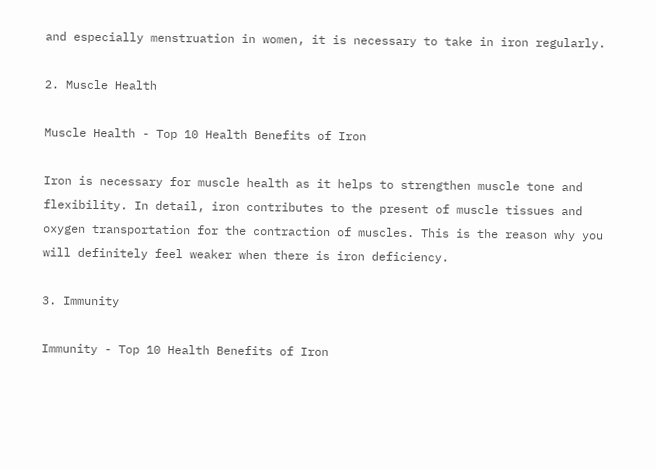and especially menstruation in women, it is necessary to take in iron regularly.

2. Muscle Health

Muscle Health - Top 10 Health Benefits of Iron

Iron is necessary for muscle health as it helps to strengthen muscle tone and flexibility. In detail, iron contributes to the present of muscle tissues and oxygen transportation for the contraction of muscles. This is the reason why you will definitely feel weaker when there is iron deficiency.

3. Immunity

Immunity - Top 10 Health Benefits of Iron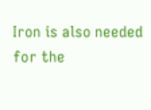Iron is also needed for the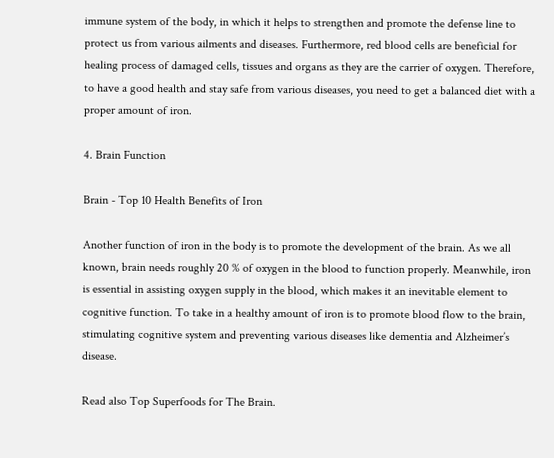immune system of the body, in which it helps to strengthen and promote the defense line to protect us from various ailments and diseases. Furthermore, red blood cells are beneficial for healing process of damaged cells, tissues and organs as they are the carrier of oxygen. Therefore, to have a good health and stay safe from various diseases, you need to get a balanced diet with a proper amount of iron.

4. Brain Function

Brain - Top 10 Health Benefits of Iron

Another function of iron in the body is to promote the development of the brain. As we all known, brain needs roughly 20 % of oxygen in the blood to function properly. Meanwhile, iron is essential in assisting oxygen supply in the blood, which makes it an inevitable element to cognitive function. To take in a healthy amount of iron is to promote blood flow to the brain, stimulating cognitive system and preventing various diseases like dementia and Alzheimer’s disease.

Read also Top Superfoods for The Brain.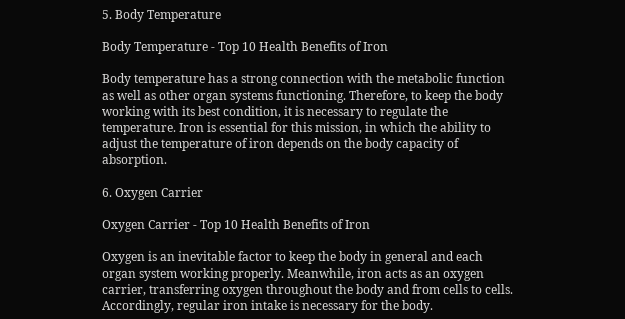5. Body Temperature

Body Temperature - Top 10 Health Benefits of Iron

Body temperature has a strong connection with the metabolic function as well as other organ systems functioning. Therefore, to keep the body working with its best condition, it is necessary to regulate the temperature. Iron is essential for this mission, in which the ability to adjust the temperature of iron depends on the body capacity of absorption.

6. Oxygen Carrier

Oxygen Carrier - Top 10 Health Benefits of Iron

Oxygen is an inevitable factor to keep the body in general and each organ system working properly. Meanwhile, iron acts as an oxygen carrier, transferring oxygen throughout the body and from cells to cells. Accordingly, regular iron intake is necessary for the body.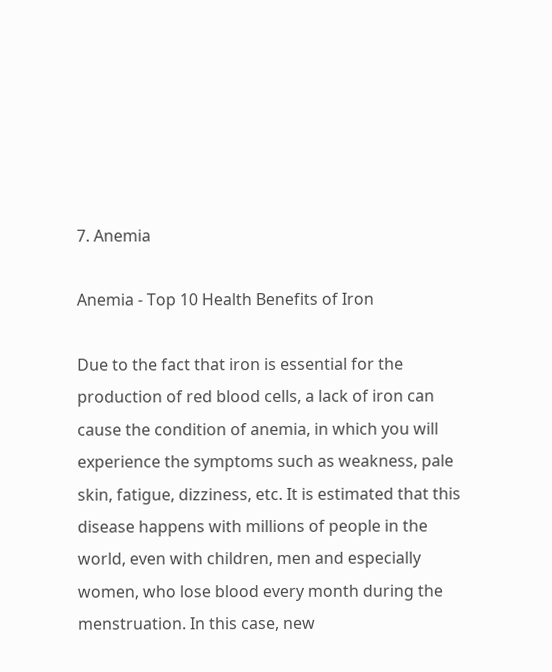7. Anemia

Anemia - Top 10 Health Benefits of Iron

Due to the fact that iron is essential for the production of red blood cells, a lack of iron can cause the condition of anemia, in which you will experience the symptoms such as weakness, pale skin, fatigue, dizziness, etc. It is estimated that this disease happens with millions of people in the world, even with children, men and especially women, who lose blood every month during the menstruation. In this case, new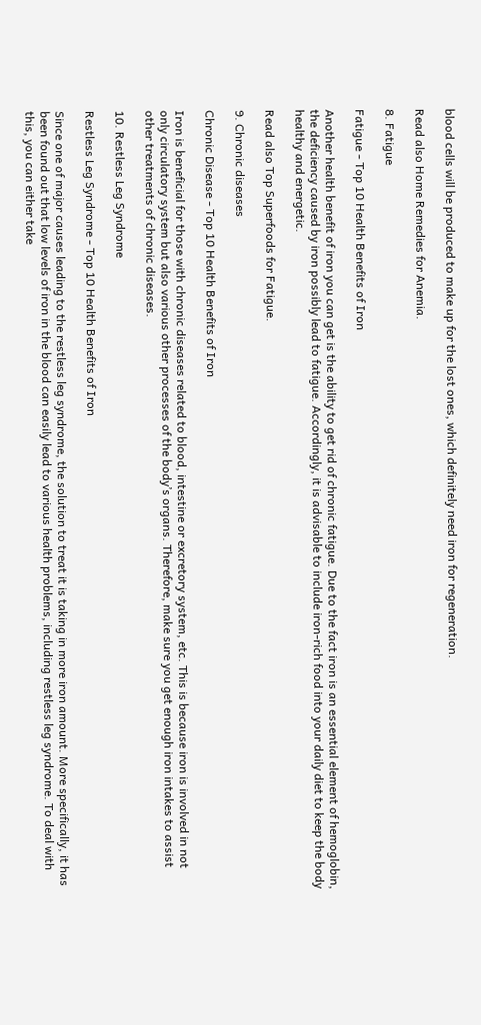blood cells will be produced to make up for the lost ones, which definitely need iron for regeneration.

Read also Home Remedies for Anemia.

8. Fatigue

Fatigue - Top 10 Health Benefits of Iron

Another health benefit of iron you can get is the ability to get rid of chronic fatigue. Due to the fact iron is an essential element of hemoglobin, the deficiency caused by iron possibly lead to fatigue. Accordingly, it is advisable to include iron-rich food into your daily diet to keep the body healthy and energetic.

Read also Top Superfoods for Fatigue.

9. Chronic diseases

Chronic Disease - Top 10 Health Benefits of Iron

Iron is beneficial for those with chronic diseases related to blood, intestine or excretory system, etc. This is because iron is involved in not only circulatory system but also various other processes of the body’s organs. Therefore, make sure you get enough iron intakes to assist other treatments of chronic diseases.

10. Restless Leg Syndrome

Restless Leg Syndrome - Top 10 Health Benefits of Iron

Since one of major causes leading to the restless leg syndrome, the solution to treat it is taking in more iron amount. More specifically, it has been found out that low levels of iron in the blood can easily lead to various health problems, including restless leg syndrome. To deal with this, you can either take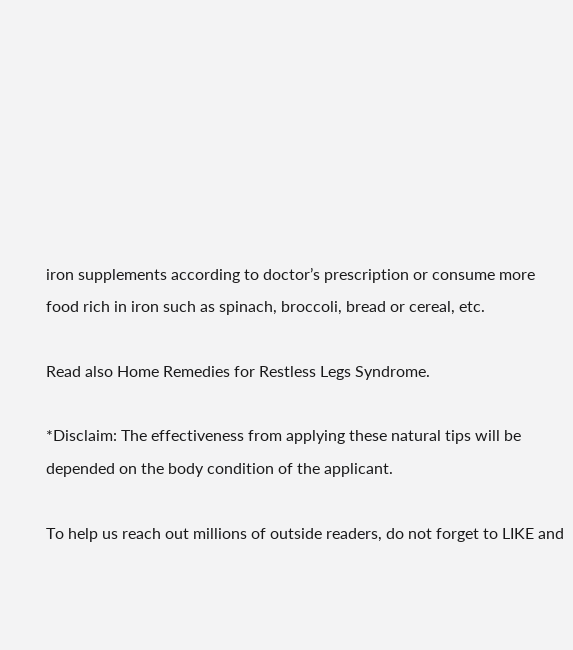iron supplements according to doctor’s prescription or consume more food rich in iron such as spinach, broccoli, bread or cereal, etc.

Read also Home Remedies for Restless Legs Syndrome.

*Disclaim: The effectiveness from applying these natural tips will be depended on the body condition of the applicant.

To help us reach out millions of outside readers, do not forget to LIKE and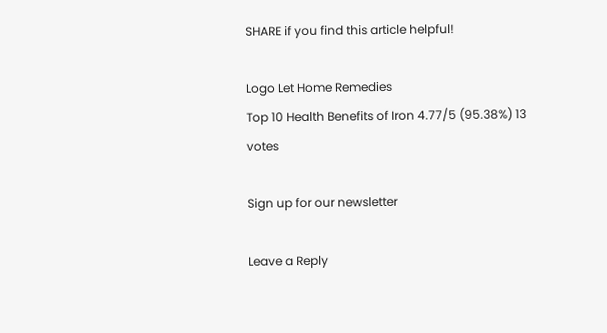SHARE if you find this article helpful!

Logo Let Home Remedies
Top 10 Health Benefits of Iron 4.77/5 (95.38%) 13 votes

Sign up for our newsletter

Leave a Reply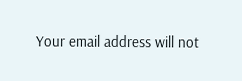Your email address will not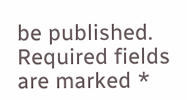be published. Required fields are marked *